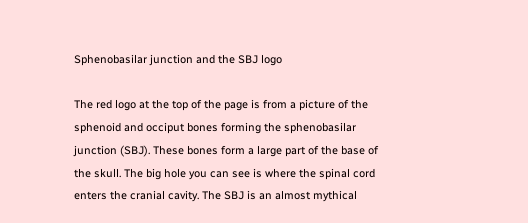Sphenobasilar junction and the SBJ logo

The red logo at the top of the page is from a picture of the sphenoid and occiput bones forming the sphenobasilar junction (SBJ). These bones form a large part of the base of the skull. The big hole you can see is where the spinal cord enters the cranial cavity. The SBJ is an almost mythical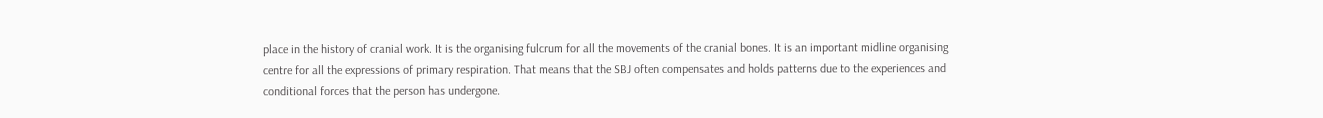place in the history of cranial work. It is the organising fulcrum for all the movements of the cranial bones. It is an important midline organising centre for all the expressions of primary respiration. That means that the SBJ often compensates and holds patterns due to the experiences and conditional forces that the person has undergone.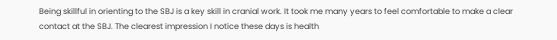Being skillful in orienting to the SBJ is a key skill in cranial work. It took me many years to feel comfortable to make a clear contact at the SBJ. The clearest impression I notice these days is health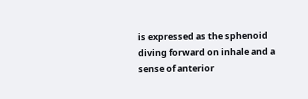is expressed as the sphenoid diving forward on inhale and a sense of anterior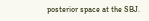posterior space at the SBJ.